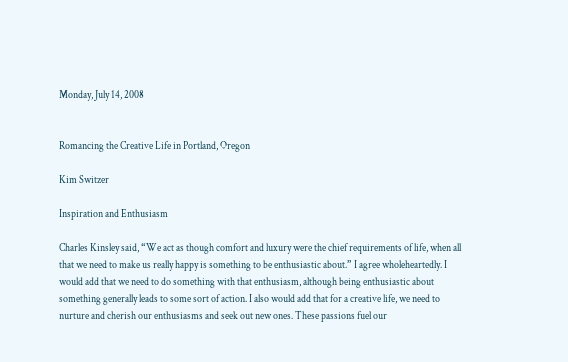Monday, July 14, 2008


Romancing the Creative Life in Portland, Oregon

Kim Switzer

Inspiration and Enthusiasm

Charles Kinsley said, “We act as though comfort and luxury were the chief requirements of life, when all that we need to make us really happy is something to be enthusiastic about.” I agree wholeheartedly. I would add that we need to do something with that enthusiasm, although being enthusiastic about something generally leads to some sort of action. I also would add that for a creative life, we need to nurture and cherish our enthusiasms and seek out new ones. These passions fuel our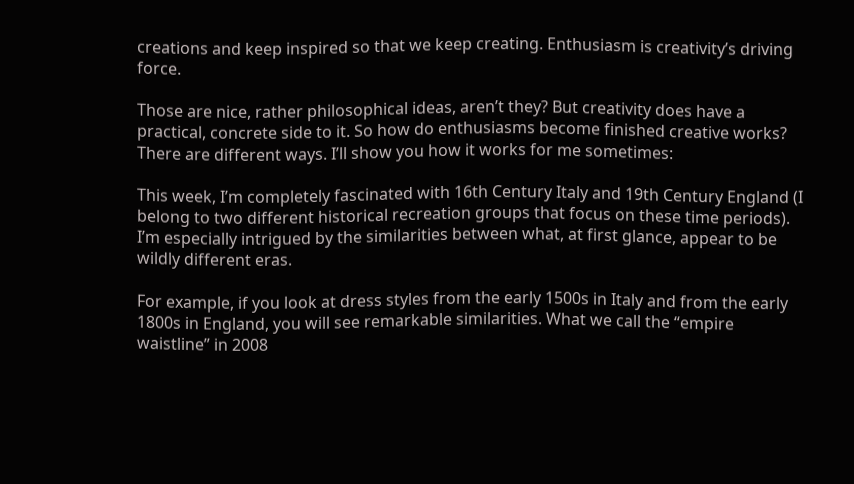creations and keep inspired so that we keep creating. Enthusiasm is creativity’s driving force.

Those are nice, rather philosophical ideas, aren’t they? But creativity does have a practical, concrete side to it. So how do enthusiasms become finished creative works? There are different ways. I’ll show you how it works for me sometimes:

This week, I’m completely fascinated with 16th Century Italy and 19th Century England (I belong to two different historical recreation groups that focus on these time periods). I’m especially intrigued by the similarities between what, at first glance, appear to be wildly different eras.

For example, if you look at dress styles from the early 1500s in Italy and from the early 1800s in England, you will see remarkable similarities. What we call the “empire waistline” in 2008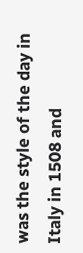was the style of the day in Italy in 1508 and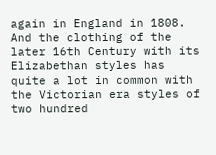again in England in 1808. And the clothing of the later 16th Century with its Elizabethan styles has quite a lot in common with the Victorian era styles of two hundred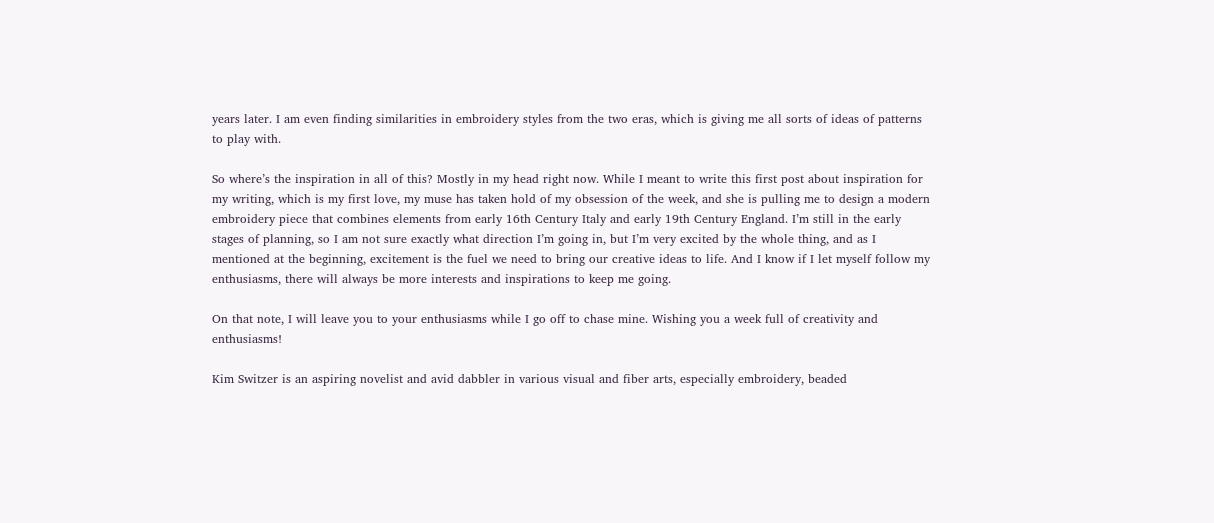years later. I am even finding similarities in embroidery styles from the two eras, which is giving me all sorts of ideas of patterns to play with.

So where’s the inspiration in all of this? Mostly in my head right now. While I meant to write this first post about inspiration for my writing, which is my first love, my muse has taken hold of my obsession of the week, and she is pulling me to design a modern embroidery piece that combines elements from early 16th Century Italy and early 19th Century England. I’m still in the early stages of planning, so I am not sure exactly what direction I’m going in, but I’m very excited by the whole thing, and as I mentioned at the beginning, excitement is the fuel we need to bring our creative ideas to life. And I know if I let myself follow my enthusiasms, there will always be more interests and inspirations to keep me going.

On that note, I will leave you to your enthusiasms while I go off to chase mine. Wishing you a week full of creativity and enthusiasms!

Kim Switzer is an aspiring novelist and avid dabbler in various visual and fiber arts, especially embroidery, beaded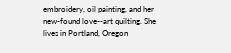embroidery, oil painting, and her new-found love--art quilting. She lives in Portland, Oregon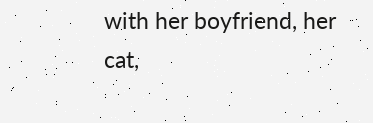with her boyfriend, her cat,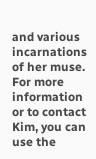and various incarnations of her muse. For more information or to contact Kim, you can use the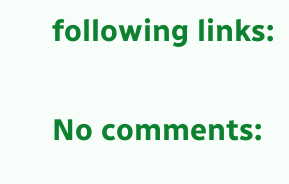following links:


No comments: